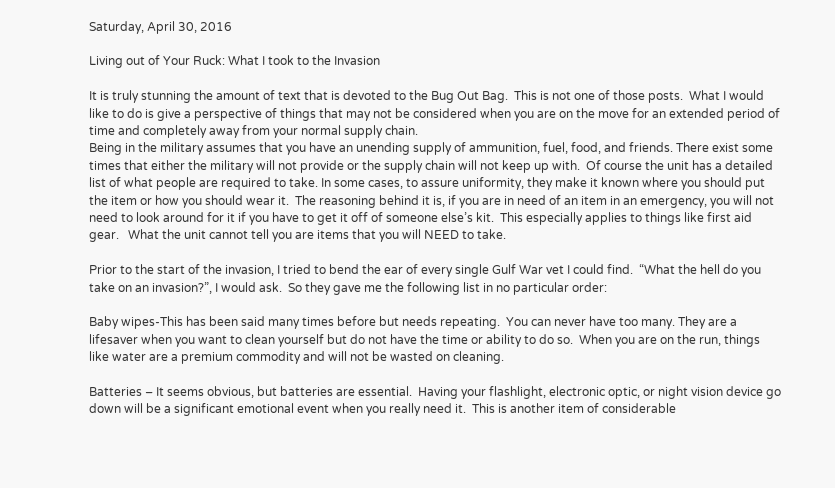Saturday, April 30, 2016

Living out of Your Ruck: What I took to the Invasion

It is truly stunning the amount of text that is devoted to the Bug Out Bag.  This is not one of those posts.  What I would like to do is give a perspective of things that may not be considered when you are on the move for an extended period of time and completely away from your normal supply chain.
Being in the military assumes that you have an unending supply of ammunition, fuel, food, and friends. There exist some times that either the military will not provide or the supply chain will not keep up with.  Of course the unit has a detailed list of what people are required to take. In some cases, to assure uniformity, they make it known where you should put the item or how you should wear it.  The reasoning behind it is, if you are in need of an item in an emergency, you will not need to look around for it if you have to get it off of someone else’s kit.  This especially applies to things like first aid gear.   What the unit cannot tell you are items that you will NEED to take.

Prior to the start of the invasion, I tried to bend the ear of every single Gulf War vet I could find.  “What the hell do you take on an invasion?”, I would ask.  So they gave me the following list in no particular order:

Baby wipes-This has been said many times before but needs repeating.  You can never have too many. They are a lifesaver when you want to clean yourself but do not have the time or ability to do so.  When you are on the run, things like water are a premium commodity and will not be wasted on cleaning.

Batteries – It seems obvious, but batteries are essential.  Having your flashlight, electronic optic, or night vision device go down will be a significant emotional event when you really need it.  This is another item of considerable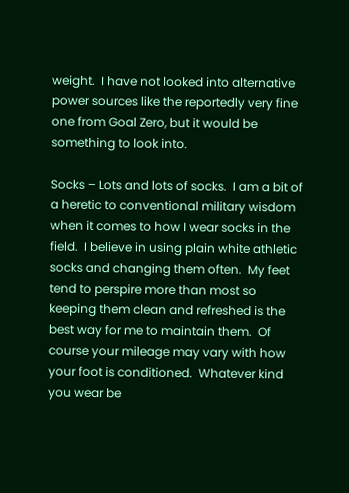weight.  I have not looked into alternative power sources like the reportedly very fine one from Goal Zero, but it would be something to look into.

Socks – Lots and lots of socks.  I am a bit of a heretic to conventional military wisdom when it comes to how I wear socks in the field.  I believe in using plain white athletic socks and changing them often.  My feet tend to perspire more than most so keeping them clean and refreshed is the best way for me to maintain them.  Of course your mileage may vary with how your foot is conditioned.  Whatever kind you wear be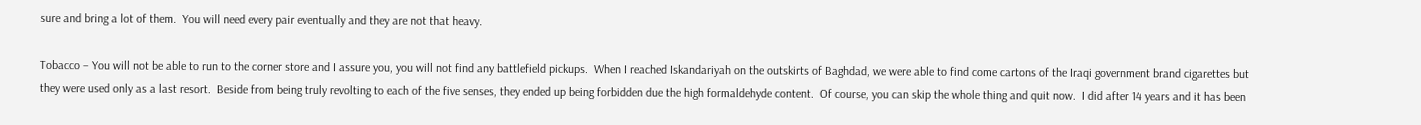sure and bring a lot of them.  You will need every pair eventually and they are not that heavy.

Tobacco – You will not be able to run to the corner store and I assure you, you will not find any battlefield pickups.  When I reached Iskandariyah on the outskirts of Baghdad, we were able to find come cartons of the Iraqi government brand cigarettes but they were used only as a last resort.  Beside from being truly revolting to each of the five senses, they ended up being forbidden due the high formaldehyde content.  Of course, you can skip the whole thing and quit now.  I did after 14 years and it has been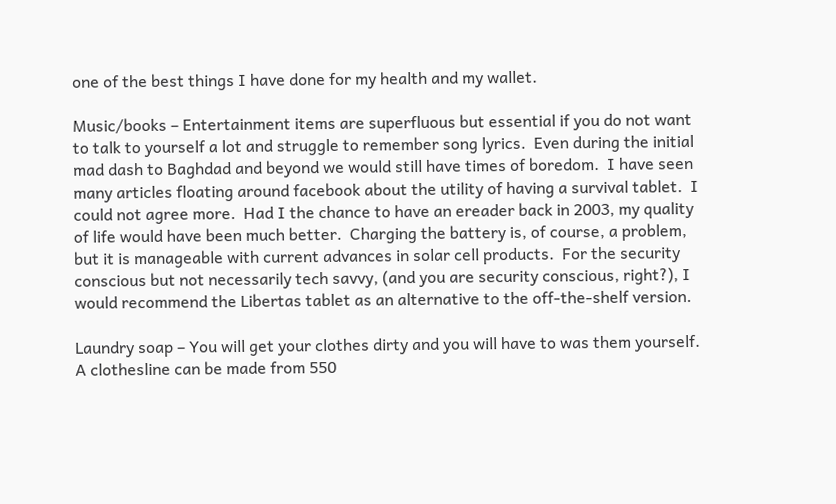one of the best things I have done for my health and my wallet.

Music/books – Entertainment items are superfluous but essential if you do not want to talk to yourself a lot and struggle to remember song lyrics.  Even during the initial mad dash to Baghdad and beyond we would still have times of boredom.  I have seen many articles floating around facebook about the utility of having a survival tablet.  I could not agree more.  Had I the chance to have an ereader back in 2003, my quality of life would have been much better.  Charging the battery is, of course, a problem, but it is manageable with current advances in solar cell products.  For the security conscious but not necessarily tech savvy, (and you are security conscious, right?), I would recommend the Libertas tablet as an alternative to the off-the-shelf version.

Laundry soap – You will get your clothes dirty and you will have to was them yourself.  A clothesline can be made from 550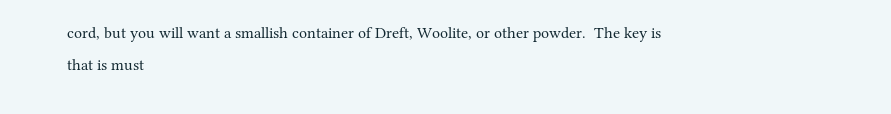cord, but you will want a smallish container of Dreft, Woolite, or other powder.  The key is that is must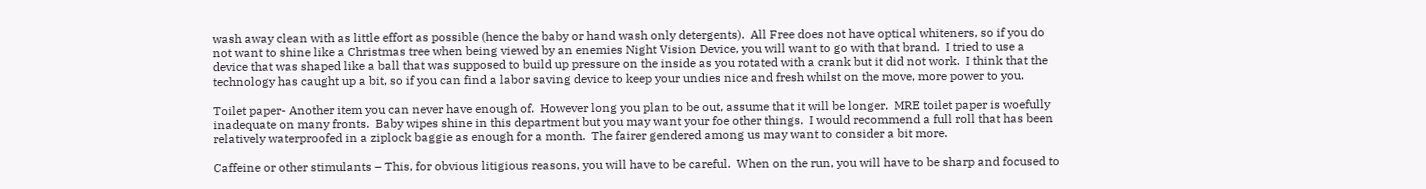wash away clean with as little effort as possible (hence the baby or hand wash only detergents).  All Free does not have optical whiteners, so if you do not want to shine like a Christmas tree when being viewed by an enemies Night Vision Device, you will want to go with that brand.  I tried to use a device that was shaped like a ball that was supposed to build up pressure on the inside as you rotated with a crank but it did not work.  I think that the technology has caught up a bit, so if you can find a labor saving device to keep your undies nice and fresh whilst on the move, more power to you.

Toilet paper- Another item you can never have enough of.  However long you plan to be out, assume that it will be longer.  MRE toilet paper is woefully inadequate on many fronts.  Baby wipes shine in this department but you may want your foe other things.  I would recommend a full roll that has been relatively waterproofed in a ziplock baggie as enough for a month.  The fairer gendered among us may want to consider a bit more.

Caffeine or other stimulants – This, for obvious litigious reasons, you will have to be careful.  When on the run, you will have to be sharp and focused to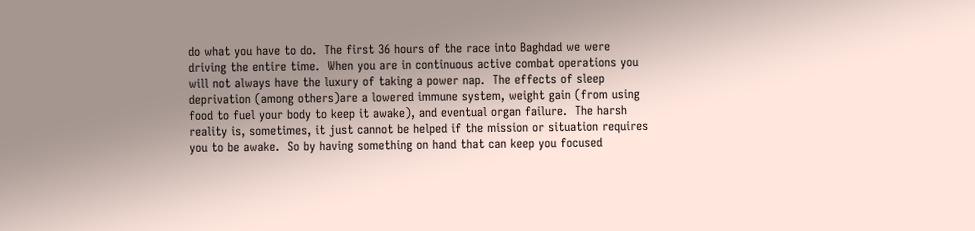do what you have to do.  The first 36 hours of the race into Baghdad we were driving the entire time.  When you are in continuous active combat operations you will not always have the luxury of taking a power nap.  The effects of sleep deprivation (among others)are a lowered immune system, weight gain (from using food to fuel your body to keep it awake), and eventual organ failure.  The harsh reality is, sometimes, it just cannot be helped if the mission or situation requires you to be awake.  So by having something on hand that can keep you focused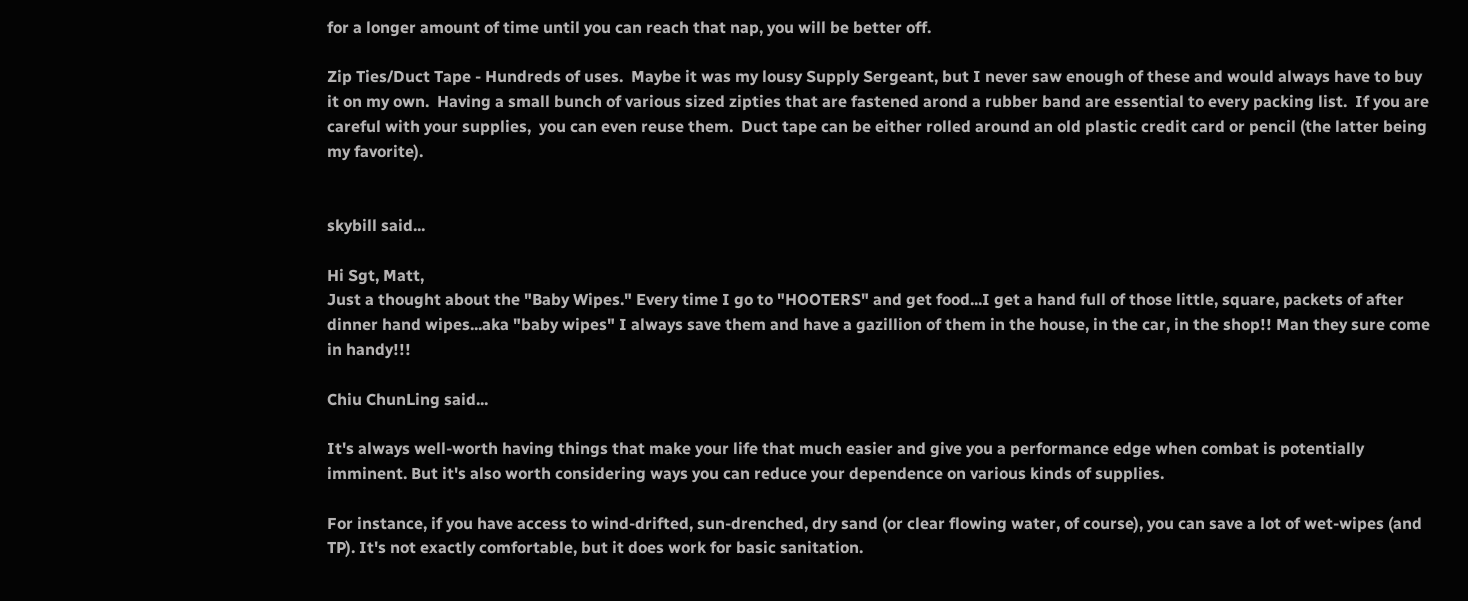for a longer amount of time until you can reach that nap, you will be better off.

Zip Ties/Duct Tape - Hundreds of uses.  Maybe it was my lousy Supply Sergeant, but I never saw enough of these and would always have to buy it on my own.  Having a small bunch of various sized zipties that are fastened arond a rubber band are essential to every packing list.  If you are careful with your supplies,  you can even reuse them.  Duct tape can be either rolled around an old plastic credit card or pencil (the latter being my favorite).


skybill said...

Hi Sgt, Matt,
Just a thought about the "Baby Wipes." Every time I go to "HOOTERS" and get food...I get a hand full of those little, square, packets of after dinner hand wipes...aka "baby wipes" I always save them and have a gazillion of them in the house, in the car, in the shop!! Man they sure come in handy!!!

Chiu ChunLing said...

It's always well-worth having things that make your life that much easier and give you a performance edge when combat is potentially imminent. But it's also worth considering ways you can reduce your dependence on various kinds of supplies.

For instance, if you have access to wind-drifted, sun-drenched, dry sand (or clear flowing water, of course), you can save a lot of wet-wipes (and TP). It's not exactly comfortable, but it does work for basic sanitation.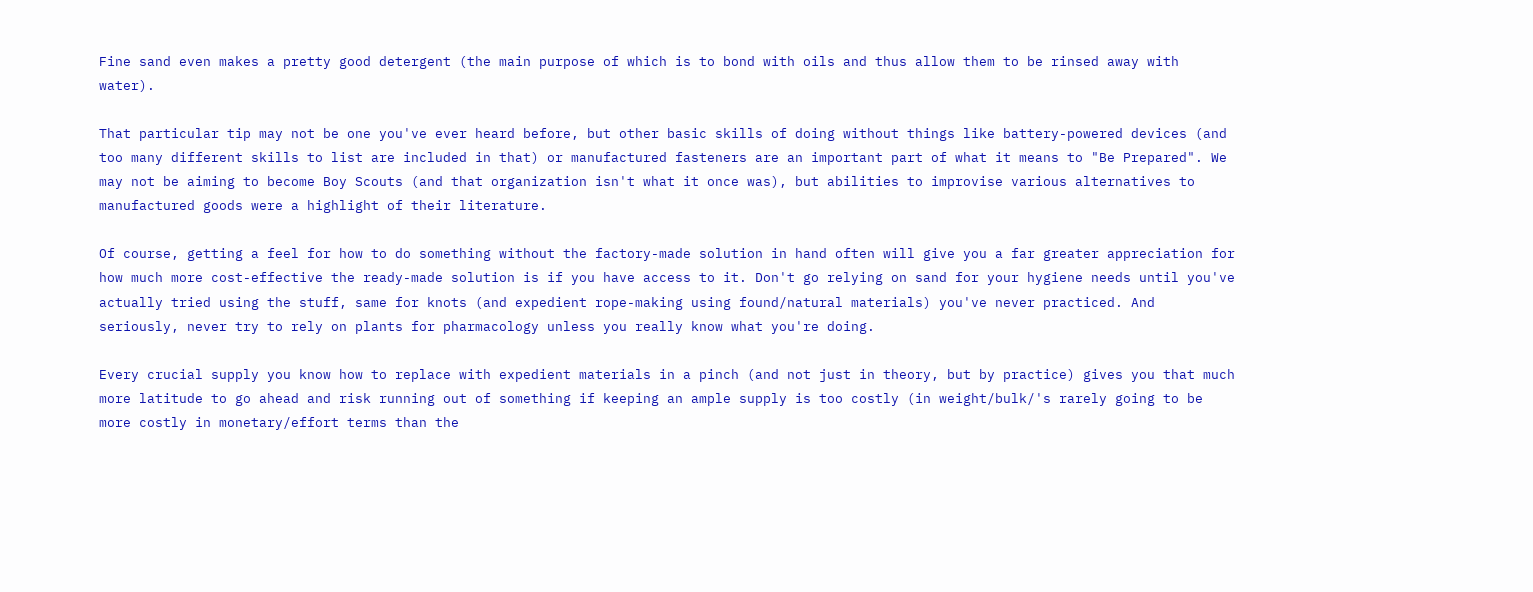Fine sand even makes a pretty good detergent (the main purpose of which is to bond with oils and thus allow them to be rinsed away with water).

That particular tip may not be one you've ever heard before, but other basic skills of doing without things like battery-powered devices (and too many different skills to list are included in that) or manufactured fasteners are an important part of what it means to "Be Prepared". We may not be aiming to become Boy Scouts (and that organization isn't what it once was), but abilities to improvise various alternatives to manufactured goods were a highlight of their literature.

Of course, getting a feel for how to do something without the factory-made solution in hand often will give you a far greater appreciation for how much more cost-effective the ready-made solution is if you have access to it. Don't go relying on sand for your hygiene needs until you've actually tried using the stuff, same for knots (and expedient rope-making using found/natural materials) you've never practiced. And seriously, never try to rely on plants for pharmacology unless you really know what you're doing.

Every crucial supply you know how to replace with expedient materials in a pinch (and not just in theory, but by practice) gives you that much more latitude to go ahead and risk running out of something if keeping an ample supply is too costly (in weight/bulk/'s rarely going to be more costly in monetary/effort terms than the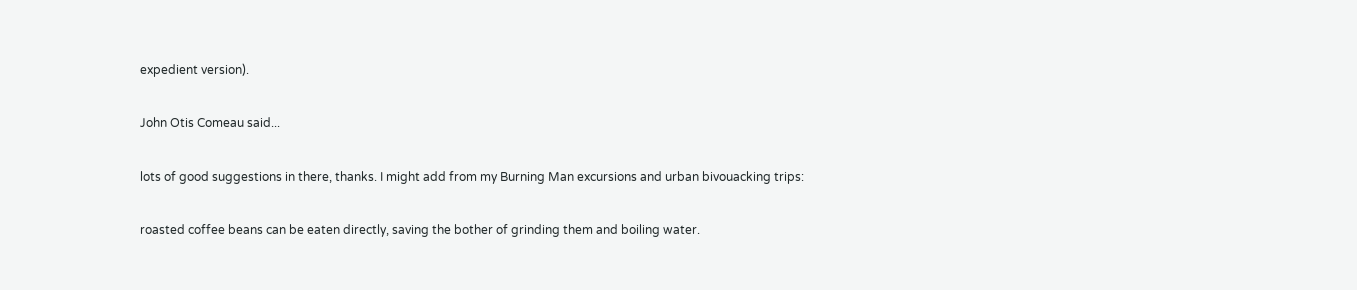expedient version).

John Otis Comeau said...

lots of good suggestions in there, thanks. I might add from my Burning Man excursions and urban bivouacking trips:

roasted coffee beans can be eaten directly, saving the bother of grinding them and boiling water.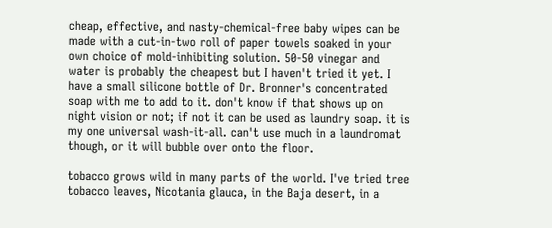cheap, effective, and nasty-chemical-free baby wipes can be made with a cut-in-two roll of paper towels soaked in your own choice of mold-inhibiting solution. 50-50 vinegar and water is probably the cheapest but I haven't tried it yet. I have a small silicone bottle of Dr. Bronner's concentrated soap with me to add to it. don't know if that shows up on night vision or not; if not it can be used as laundry soap. it is my one universal wash-it-all. can't use much in a laundromat though, or it will bubble over onto the floor.

tobacco grows wild in many parts of the world. I've tried tree tobacco leaves, Nicotania glauca, in the Baja desert, in a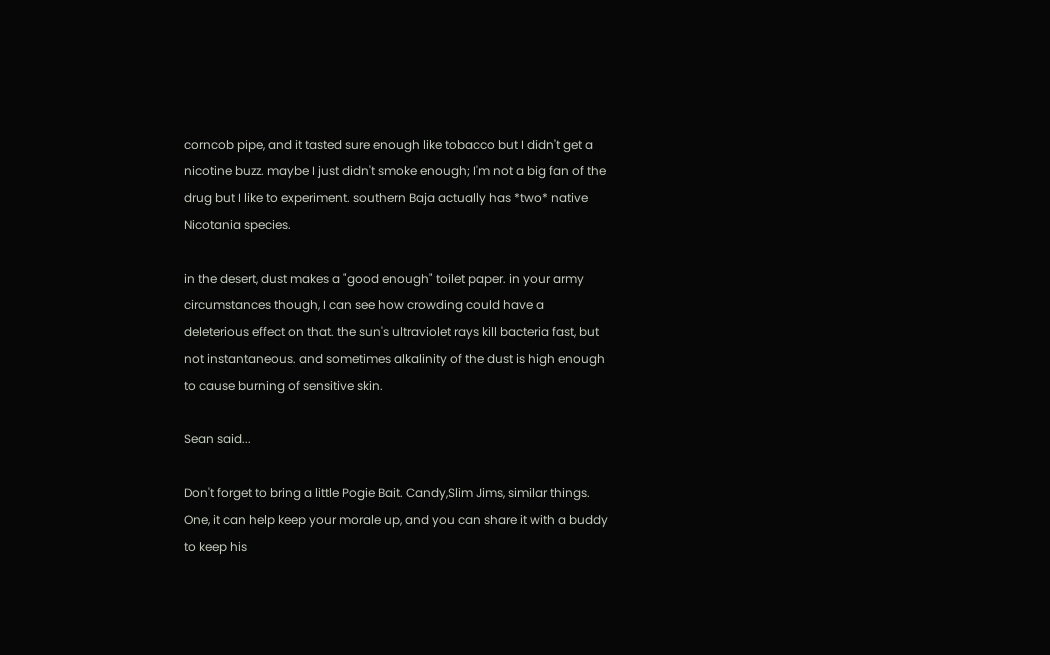corncob pipe, and it tasted sure enough like tobacco but I didn't get a nicotine buzz. maybe I just didn't smoke enough; I'm not a big fan of the drug but I like to experiment. southern Baja actually has *two* native Nicotania species.

in the desert, dust makes a "good enough" toilet paper. in your army circumstances though, I can see how crowding could have a deleterious effect on that. the sun's ultraviolet rays kill bacteria fast, but not instantaneous. and sometimes alkalinity of the dust is high enough to cause burning of sensitive skin.

Sean said...

Don't forget to bring a little Pogie Bait. Candy,Slim Jims, similar things. One, it can help keep your morale up, and you can share it with a buddy to keep his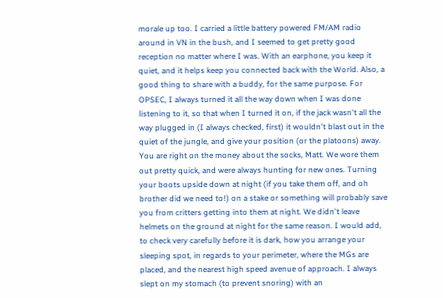morale up too. I carried a little battery powered FM/AM radio around in VN in the bush, and I seemed to get pretty good reception no matter where I was. With an earphone, you keep it quiet, and it helps keep you connected back with the World. Also, a good thing to share with a buddy, for the same purpose. For OPSEC, I always turned it all the way down when I was done listening to it, so that when I turned it on, if the jack wasn't all the way plugged in (I always checked, first) it wouldn't blast out in the quiet of the jungle, and give your position (or the platoons) away. You are right on the money about the socks, Matt. We wore them out pretty quick, and were always hunting for new ones. Turning your boots upside down at night (if you take them off, and oh brother did we need to!) on a stake or something will probably save you from critters getting into them at night. We didn't leave helmets on the ground at night for the same reason. I would add, to check very carefully before it is dark, how you arrange your sleeping spot, in regards to your perimeter, where the MGs are placed, and the nearest high speed avenue of approach. I always slept on my stomach (to prevent snoring) with an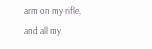arm on my rifle, and all my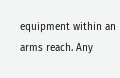equipment within an arms reach. Any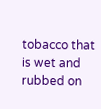tobacco that is wet and rubbed on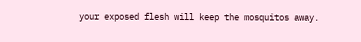your exposed flesh will keep the mosquitos away.